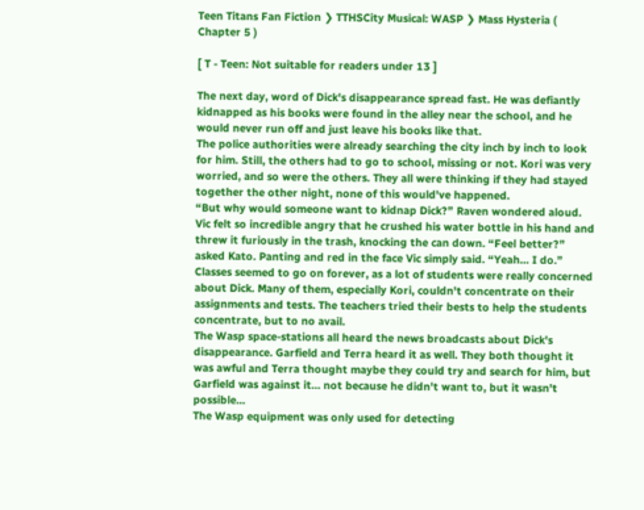Teen Titans Fan Fiction ❯ TTHSCity Musical: WASP ❯ Mass Hysteria ( Chapter 5 )

[ T - Teen: Not suitable for readers under 13 ]

The next day, word of Dick's disappearance spread fast. He was defiantly kidnapped as his books were found in the alley near the school, and he would never run off and just leave his books like that.
The police authorities were already searching the city inch by inch to look for him. Still, the others had to go to school, missing or not. Kori was very worried, and so were the others. They all were thinking if they had stayed together the other night, none of this would've happened.
“But why would someone want to kidnap Dick?” Raven wondered aloud.
Vic felt so incredible angry that he crushed his water bottle in his hand and threw it furiously in the trash, knocking the can down. “Feel better?” asked Kato. Panting and red in the face Vic simply said. “Yeah… I do.”
Classes seemed to go on forever, as a lot of students were really concerned about Dick. Many of them, especially Kori, couldn't concentrate on their assignments and tests. The teachers tried their bests to help the students concentrate, but to no avail.
The Wasp space-stations all heard the news broadcasts about Dick's disappearance. Garfield and Terra heard it as well. They both thought it was awful and Terra thought maybe they could try and search for him, but Garfield was against it… not because he didn't want to, but it wasn't possible…
The Wasp equipment was only used for detecting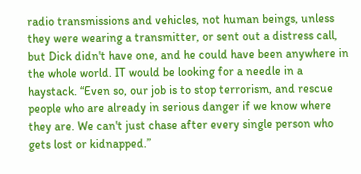radio transmissions and vehicles, not human beings, unless they were wearing a transmitter, or sent out a distress call, but Dick didn't have one, and he could have been anywhere in the whole world. IT would be looking for a needle in a haystack. “Even so, our job is to stop terrorism, and rescue people who are already in serious danger if we know where they are. We can't just chase after every single person who gets lost or kidnapped.”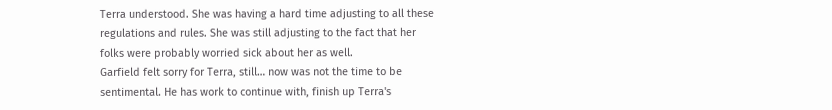Terra understood. She was having a hard time adjusting to all these regulations and rules. She was still adjusting to the fact that her folks were probably worried sick about her as well.
Garfield felt sorry for Terra, still… now was not the time to be sentimental. He has work to continue with, finish up Terra's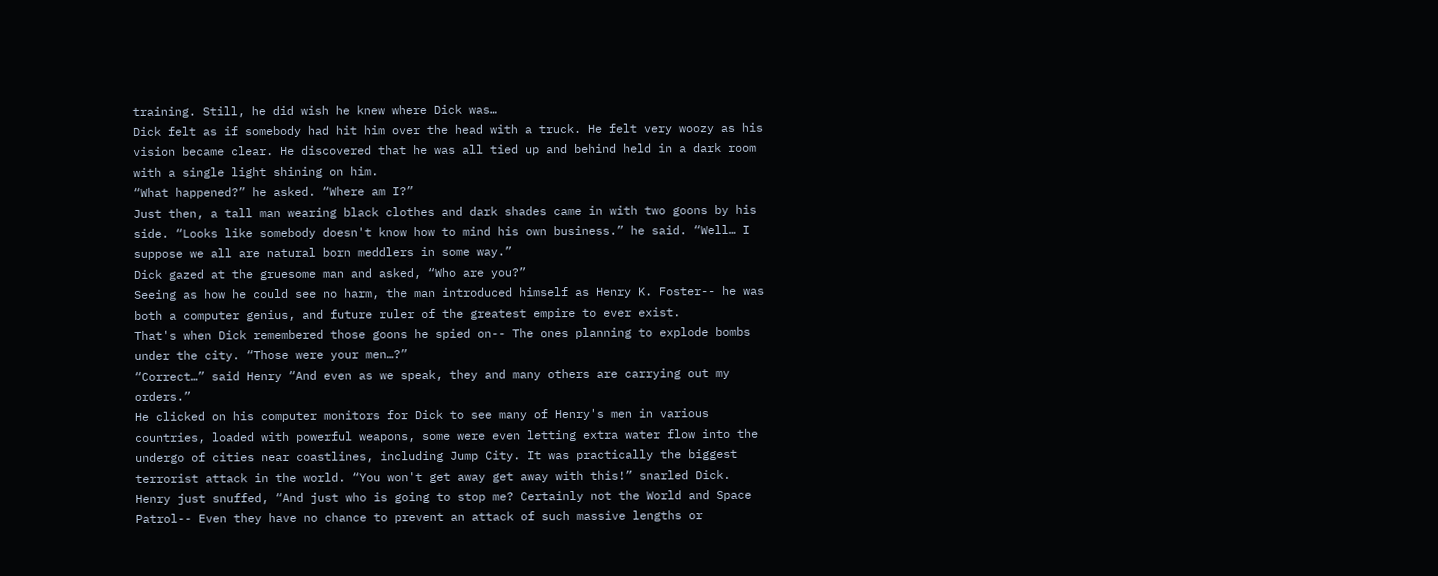training. Still, he did wish he knew where Dick was…
Dick felt as if somebody had hit him over the head with a truck. He felt very woozy as his vision became clear. He discovered that he was all tied up and behind held in a dark room with a single light shining on him.
“What happened?” he asked. “Where am I?”
Just then, a tall man wearing black clothes and dark shades came in with two goons by his side. “Looks like somebody doesn't know how to mind his own business.” he said. “Well… I suppose we all are natural born meddlers in some way.”
Dick gazed at the gruesome man and asked, “Who are you?”
Seeing as how he could see no harm, the man introduced himself as Henry K. Foster-- he was both a computer genius, and future ruler of the greatest empire to ever exist.
That's when Dick remembered those goons he spied on-- The ones planning to explode bombs under the city. “Those were your men…?”
“Correct…” said Henry “And even as we speak, they and many others are carrying out my orders.”
He clicked on his computer monitors for Dick to see many of Henry's men in various countries, loaded with powerful weapons, some were even letting extra water flow into the undergo of cities near coastlines, including Jump City. It was practically the biggest terrorist attack in the world. “You won't get away get away with this!” snarled Dick.
Henry just snuffed, “And just who is going to stop me? Certainly not the World and Space Patrol-- Even they have no chance to prevent an attack of such massive lengths or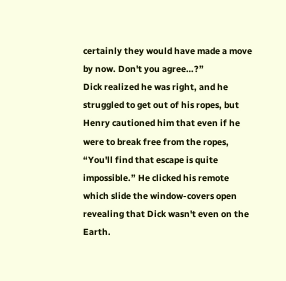certainly they would have made a move by now. Don't you agree…?”
Dick realized he was right, and he struggled to get out of his ropes, but Henry cautioned him that even if he were to break free from the ropes, “You'll find that escape is quite impossible.” He clicked his remote which slide the window-covers open revealing that Dick wasn't even on the Earth.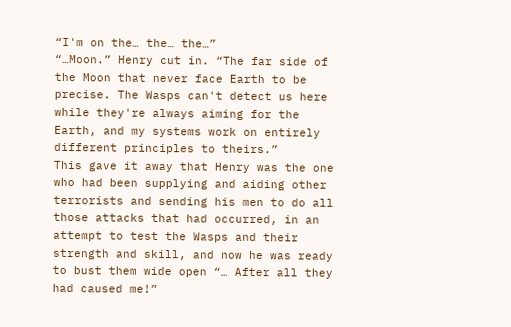“I'm on the… the… the…”
“…Moon.” Henry cut in. “The far side of the Moon that never face Earth to be precise. The Wasps can't detect us here while they're always aiming for the Earth, and my systems work on entirely different principles to theirs.”
This gave it away that Henry was the one who had been supplying and aiding other terrorists and sending his men to do all those attacks that had occurred, in an attempt to test the Wasps and their strength and skill, and now he was ready to bust them wide open “… After all they had caused me!”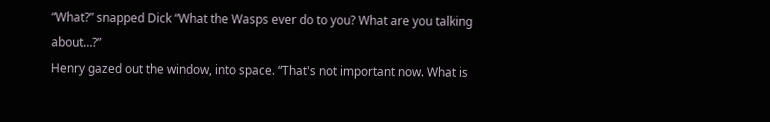“What?” snapped Dick “What the Wasps ever do to you? What are you talking about…?”
Henry gazed out the window, into space. “That's not important now. What is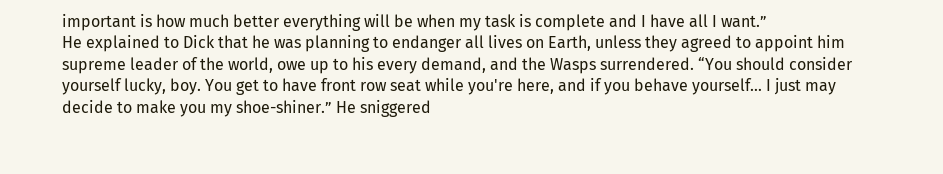important is how much better everything will be when my task is complete and I have all I want.”
He explained to Dick that he was planning to endanger all lives on Earth, unless they agreed to appoint him supreme leader of the world, owe up to his every demand, and the Wasps surrendered. “You should consider yourself lucky, boy. You get to have front row seat while you're here, and if you behave yourself… I just may decide to make you my shoe-shiner.” He sniggered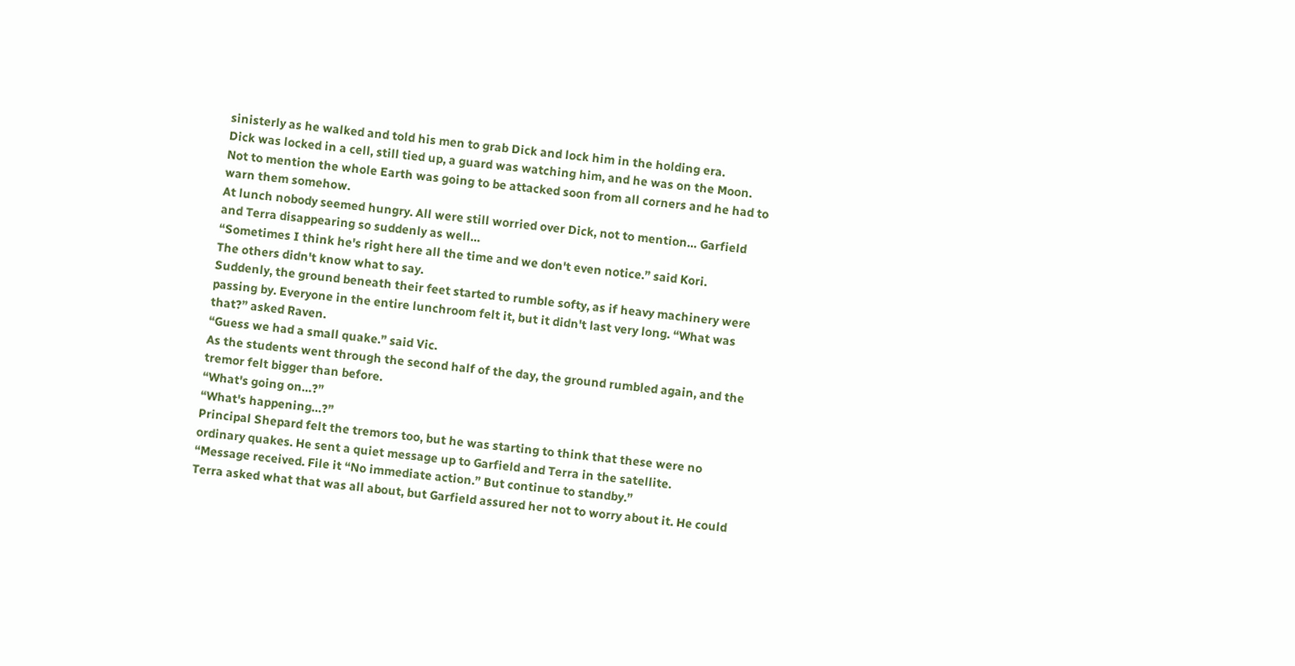sinisterly as he walked and told his men to grab Dick and lock him in the holding era.
Dick was locked in a cell, still tied up, a guard was watching him, and he was on the Moon. Not to mention the whole Earth was going to be attacked soon from all corners and he had to warn them somehow.
At lunch nobody seemed hungry. All were still worried over Dick, not to mention… Garfield and Terra disappearing so suddenly as well…
“Sometimes I think he's right here all the time and we don't even notice.” said Kori.
The others didn't know what to say.
Suddenly, the ground beneath their feet started to rumble softy, as if heavy machinery were passing by. Everyone in the entire lunchroom felt it, but it didn't last very long. “What was that?” asked Raven.
“Guess we had a small quake.” said Vic.
As the students went through the second half of the day, the ground rumbled again, and the tremor felt bigger than before.
“What's going on…?”
“What's happening…?”
Principal Shepard felt the tremors too, but he was starting to think that these were no ordinary quakes. He sent a quiet message up to Garfield and Terra in the satellite.
“Message received. File it “No immediate action.” But continue to standby.”
Terra asked what that was all about, but Garfield assured her not to worry about it. He could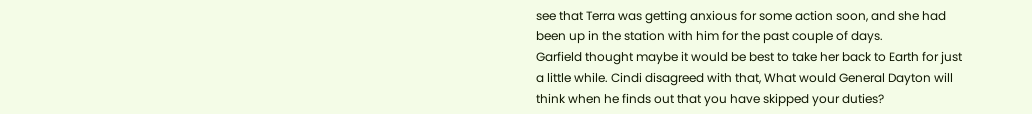see that Terra was getting anxious for some action soon, and she had been up in the station with him for the past couple of days.
Garfield thought maybe it would be best to take her back to Earth for just a little while. Cindi disagreed with that, What would General Dayton will think when he finds out that you have skipped your duties?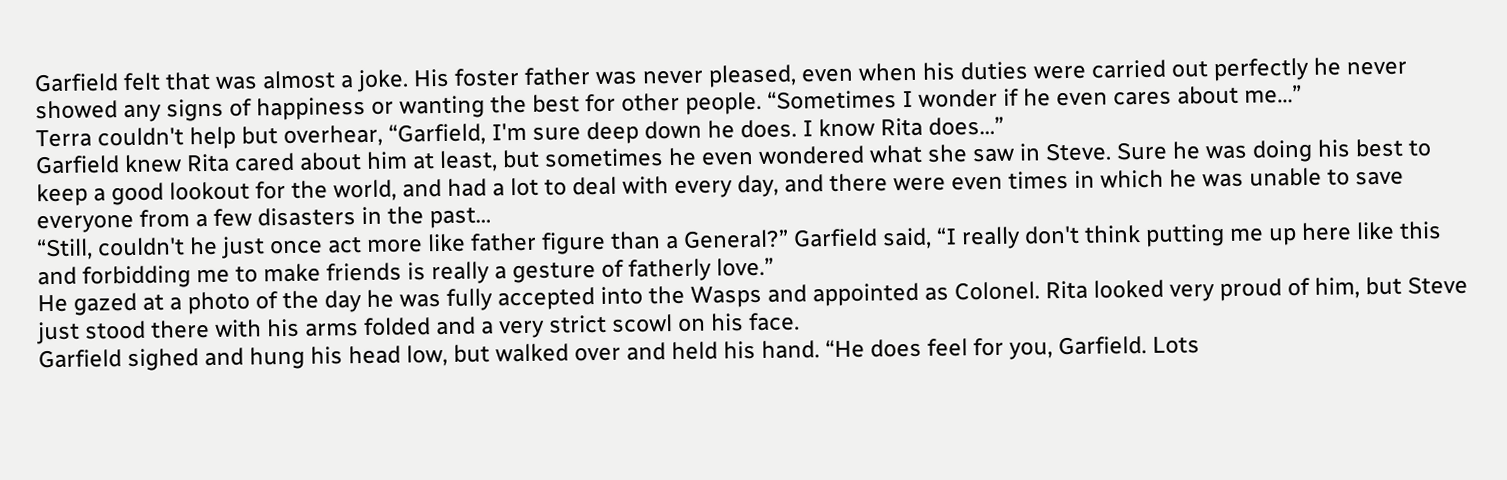Garfield felt that was almost a joke. His foster father was never pleased, even when his duties were carried out perfectly he never showed any signs of happiness or wanting the best for other people. “Sometimes I wonder if he even cares about me…”
Terra couldn't help but overhear, “Garfield, I'm sure deep down he does. I know Rita does…”
Garfield knew Rita cared about him at least, but sometimes he even wondered what she saw in Steve. Sure he was doing his best to keep a good lookout for the world, and had a lot to deal with every day, and there were even times in which he was unable to save everyone from a few disasters in the past…
“Still, couldn't he just once act more like father figure than a General?” Garfield said, “I really don't think putting me up here like this and forbidding me to make friends is really a gesture of fatherly love.”
He gazed at a photo of the day he was fully accepted into the Wasps and appointed as Colonel. Rita looked very proud of him, but Steve just stood there with his arms folded and a very strict scowl on his face.
Garfield sighed and hung his head low, but walked over and held his hand. “He does feel for you, Garfield. Lots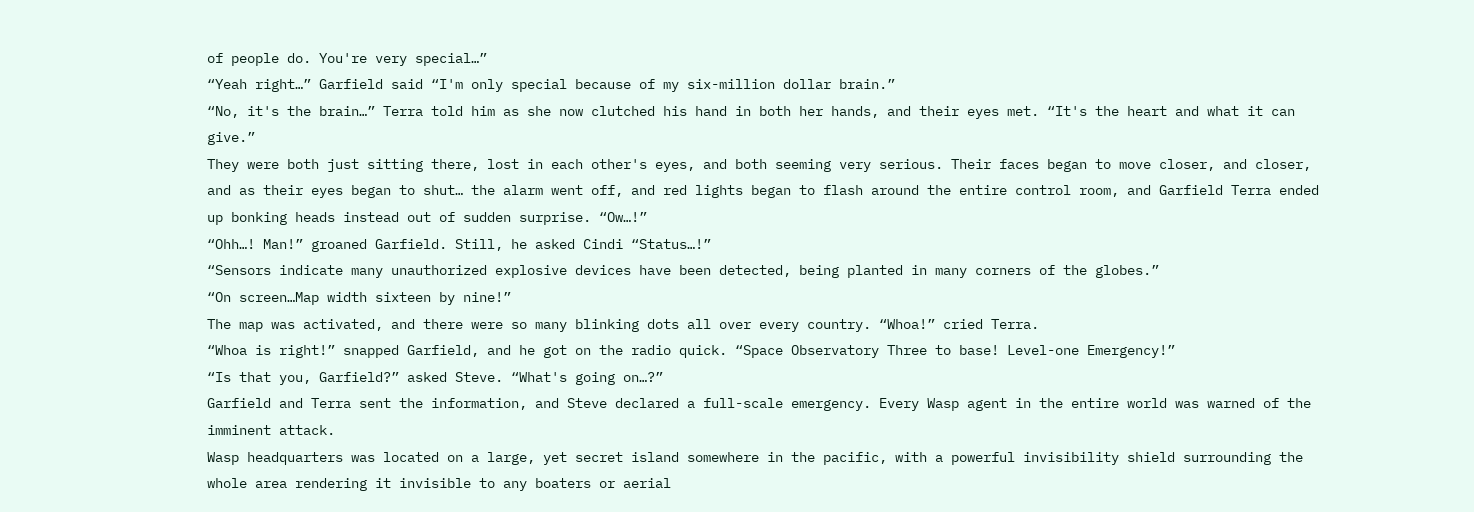of people do. You're very special…”
“Yeah right…” Garfield said “I'm only special because of my six-million dollar brain.”
“No, it's the brain…” Terra told him as she now clutched his hand in both her hands, and their eyes met. “It's the heart and what it can give.”
They were both just sitting there, lost in each other's eyes, and both seeming very serious. Their faces began to move closer, and closer, and as their eyes began to shut… the alarm went off, and red lights began to flash around the entire control room, and Garfield Terra ended up bonking heads instead out of sudden surprise. “Ow…!”
“Ohh…! Man!” groaned Garfield. Still, he asked Cindi “Status…!”
“Sensors indicate many unauthorized explosive devices have been detected, being planted in many corners of the globes.”
“On screen…Map width sixteen by nine!”
The map was activated, and there were so many blinking dots all over every country. “Whoa!” cried Terra.
“Whoa is right!” snapped Garfield, and he got on the radio quick. “Space Observatory Three to base! Level-one Emergency!”
“Is that you, Garfield?” asked Steve. “What's going on…?”
Garfield and Terra sent the information, and Steve declared a full-scale emergency. Every Wasp agent in the entire world was warned of the imminent attack.
Wasp headquarters was located on a large, yet secret island somewhere in the pacific, with a powerful invisibility shield surrounding the whole area rendering it invisible to any boaters or aerial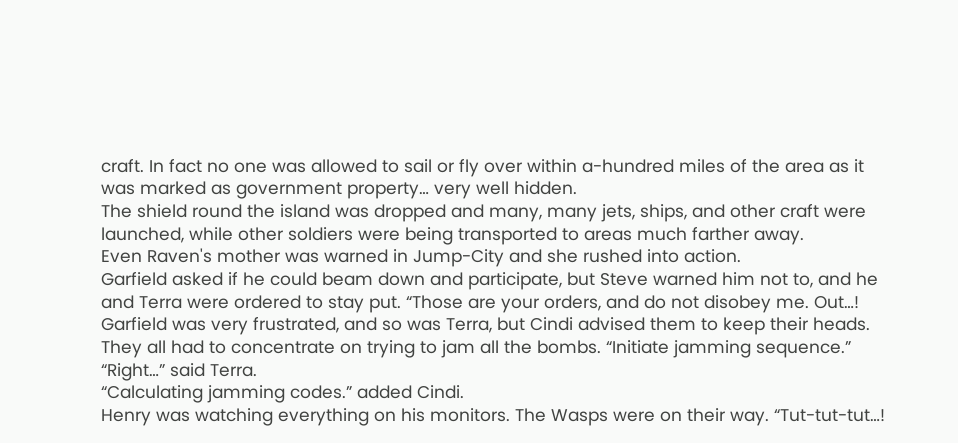craft. In fact no one was allowed to sail or fly over within a-hundred miles of the area as it was marked as government property… very well hidden.
The shield round the island was dropped and many, many jets, ships, and other craft were launched, while other soldiers were being transported to areas much farther away.
Even Raven's mother was warned in Jump-City and she rushed into action.
Garfield asked if he could beam down and participate, but Steve warned him not to, and he and Terra were ordered to stay put. “Those are your orders, and do not disobey me. Out…!
Garfield was very frustrated, and so was Terra, but Cindi advised them to keep their heads. They all had to concentrate on trying to jam all the bombs. “Initiate jamming sequence.”
“Right…” said Terra.
“Calculating jamming codes.” added Cindi.
Henry was watching everything on his monitors. The Wasps were on their way. “Tut-tut-tut…!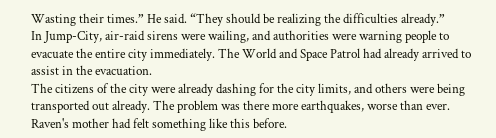Wasting their times.” He said. “They should be realizing the difficulties already.”
In Jump-City, air-raid sirens were wailing, and authorities were warning people to evacuate the entire city immediately. The World and Space Patrol had already arrived to assist in the evacuation.
The citizens of the city were already dashing for the city limits, and others were being transported out already. The problem was there more earthquakes, worse than ever.
Raven's mother had felt something like this before.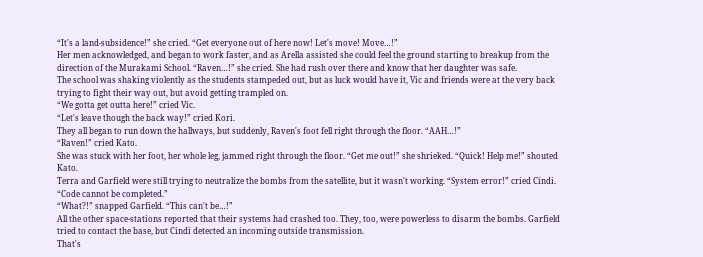“It's a land-subsidence!” she cried. “Get everyone out of here now! Let's move! Move…!”
Her men acknowledged, and began to work faster, and as Arella assisted she could feel the ground starting to breakup from the direction of the Murakami School. “Raven…!” she cried. She had rush over there and know that her daughter was safe.
The school was shaking violently as the students stampeded out, but as luck would have it, Vic and friends were at the very back trying to fight their way out, but avoid getting trampled on.
“We gotta get outta here!” cried Vic.
“Let's leave though the back way!” cried Kori.
They all began to run down the hallways, but suddenly, Raven's foot fell right through the floor. “AAH…!”
“Raven!” cried Kato.
She was stuck with her foot, her whole leg, jammed right through the floor. “Get me out!” she shrieked. “Quick! Help me!” shouted Kato.
Terra and Garfield were still trying to neutralize the bombs from the satellite, but it wasn't working. “System error!” cried Cindi. “Code cannot be completed.”
“What?!” snapped Garfield. “This can't be…!”
All the other space-stations reported that their systems had crashed too. They, too, were powerless to disarm the bombs. Garfield tried to contact the base, but Cindi detected an incoming outside transmission.
That's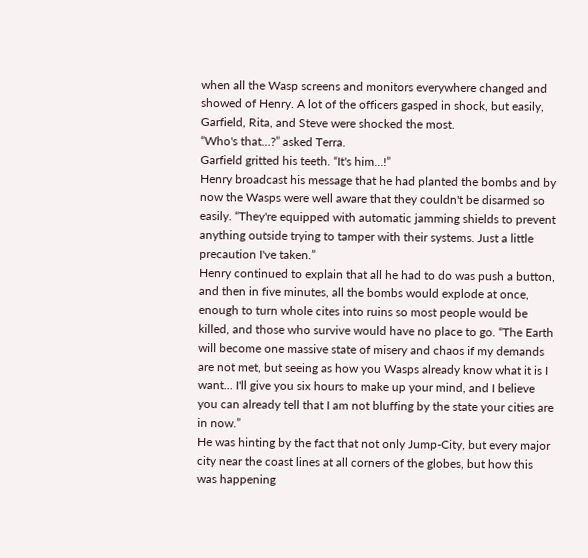when all the Wasp screens and monitors everywhere changed and showed of Henry. A lot of the officers gasped in shock, but easily, Garfield, Rita, and Steve were shocked the most.
“Who's that…?” asked Terra.
Garfield gritted his teeth. “It's him…!”
Henry broadcast his message that he had planted the bombs and by now the Wasps were well aware that they couldn't be disarmed so easily. “They're equipped with automatic jamming shields to prevent anything outside trying to tamper with their systems. Just a little precaution I've taken.”
Henry continued to explain that all he had to do was push a button, and then in five minutes, all the bombs would explode at once, enough to turn whole cites into ruins so most people would be killed, and those who survive would have no place to go. “The Earth will become one massive state of misery and chaos if my demands are not met, but seeing as how you Wasps already know what it is I want… I'll give you six hours to make up your mind, and I believe you can already tell that I am not bluffing by the state your cities are in now.”
He was hinting by the fact that not only Jump-City, but every major city near the coast lines at all corners of the globes, but how this was happening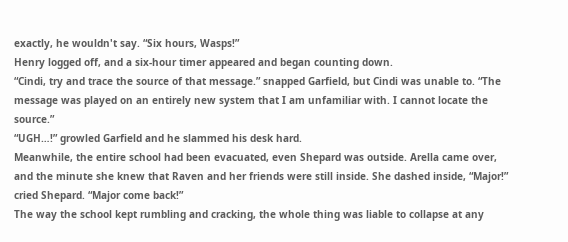exactly, he wouldn't say. “Six hours, Wasps!”
Henry logged off, and a six-hour timer appeared and began counting down.
“Cindi, try and trace the source of that message.” snapped Garfield, but Cindi was unable to. “The message was played on an entirely new system that I am unfamiliar with. I cannot locate the source.”
“UGH…!” growled Garfield and he slammed his desk hard.
Meanwhile, the entire school had been evacuated, even Shepard was outside. Arella came over, and the minute she knew that Raven and her friends were still inside. She dashed inside, “Major!” cried Shepard. “Major come back!”
The way the school kept rumbling and cracking, the whole thing was liable to collapse at any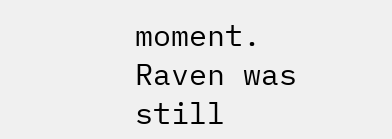moment.
Raven was still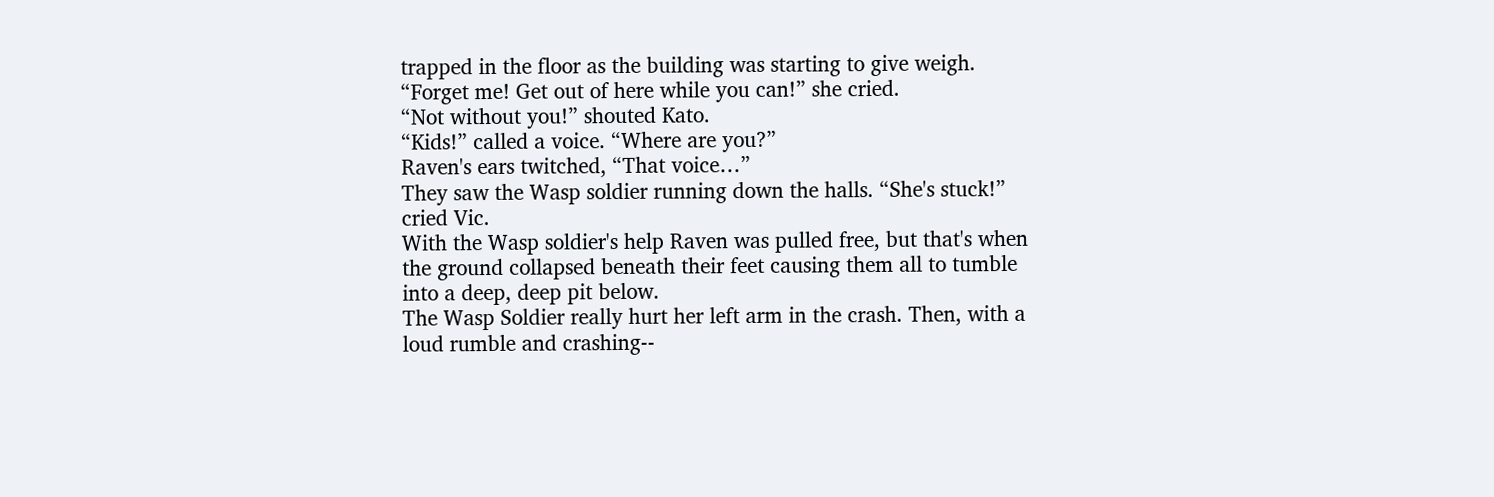trapped in the floor as the building was starting to give weigh. “Forget me! Get out of here while you can!” she cried.
“Not without you!” shouted Kato.
“Kids!” called a voice. “Where are you?”
Raven's ears twitched, “That voice…”
They saw the Wasp soldier running down the halls. “She's stuck!” cried Vic.
With the Wasp soldier's help Raven was pulled free, but that's when the ground collapsed beneath their feet causing them all to tumble into a deep, deep pit below.
The Wasp Soldier really hurt her left arm in the crash. Then, with a loud rumble and crashing--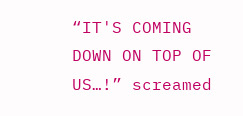“IT'S COMING DOWN ON TOP OF US…!” screamed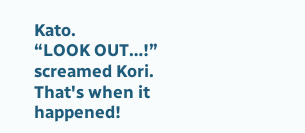Kato.
“LOOK OUT…!” screamed Kori.
That's when it happened!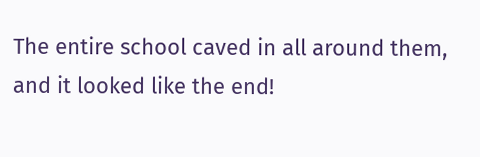The entire school caved in all around them, and it looked like the end!